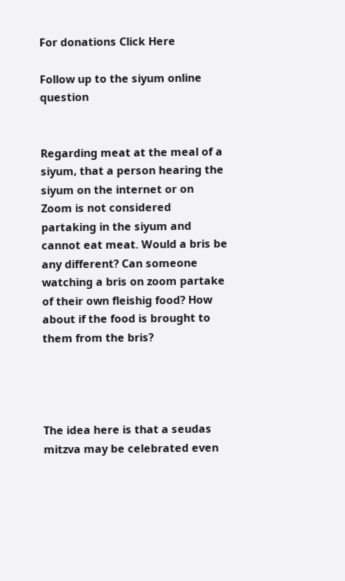For donations Click Here

Follow up to the siyum online question


Regarding meat at the meal of a siyum, that a person hearing the siyum on the internet or on Zoom is not considered partaking in the siyum and cannot eat meat. Would a bris be any different? Can someone watching a bris on zoom partake of their own fleishig food? How about if the food is brought to them from the bris?




The idea here is that a seudas mitzva may be celebrated even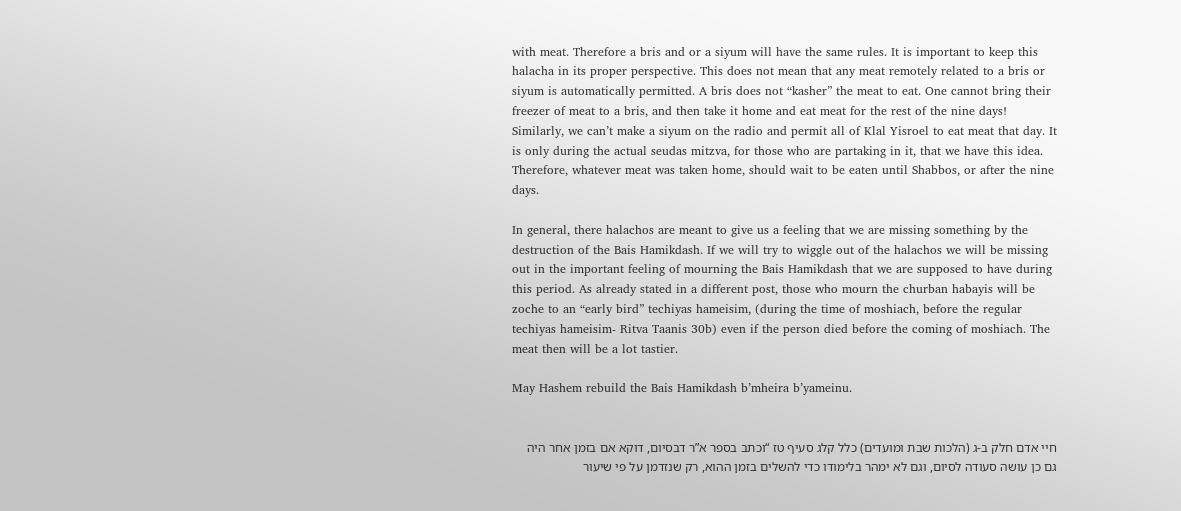with meat. Therefore a bris and or a siyum will have the same rules. It is important to keep this halacha in its proper perspective. This does not mean that any meat remotely related to a bris or siyum is automatically permitted. A bris does not “kasher” the meat to eat. One cannot bring their freezer of meat to a bris, and then take it home and eat meat for the rest of the nine days! Similarly, we can’t make a siyum on the radio and permit all of Klal Yisroel to eat meat that day. It is only during the actual seudas mitzva, for those who are partaking in it, that we have this idea. Therefore, whatever meat was taken home, should wait to be eaten until Shabbos, or after the nine days.

In general, there halachos are meant to give us a feeling that we are missing something by the destruction of the Bais Hamikdash. If we will try to wiggle out of the halachos we will be missing out in the important feeling of mourning the Bais Hamikdash that we are supposed to have during this period. As already stated in a different post, those who mourn the churban habayis will be zoche to an “early bird” techiyas hameisim, (during the time of moshiach, before the regular techiyas hameisim- Ritva Taanis 30b) even if the person died before the coming of moshiach. The meat then will be a lot tastier.

May Hashem rebuild the Bais Hamikdash b’mheira b’yameinu.


חיי אדם חלק ב-ג (הלכות שבת ומועדים) כלל קלג סעיף טז “וכתב בספר א”ר דבסיום, דוקא אם בזמן אחר היה גם כן עושה סעודה לסיום, וגם לא ימהר בלימודו כדי להשלים בזמן ההוא, רק שנזדמן על פי שיעור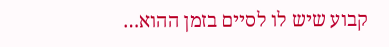קבוע שיש לו לסיים בזמן ההוא…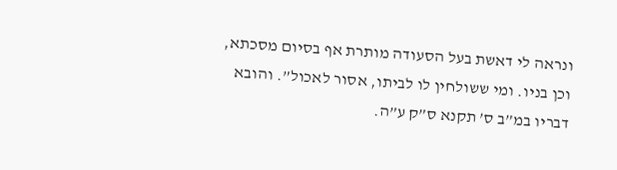ונראה לי דאשת בעל הסעודה מותרת אף בסיום מסכתא, וכן בניו. ומי ששולחין לו לביתו, אסור לאכול”. והובא דבריו במ”ב ס’ תקנא ס”ק ע”ה.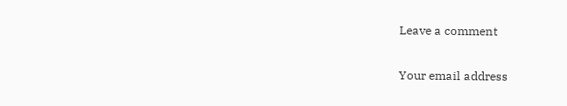Leave a comment

Your email address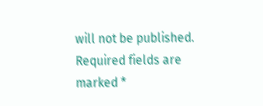will not be published. Required fields are marked *